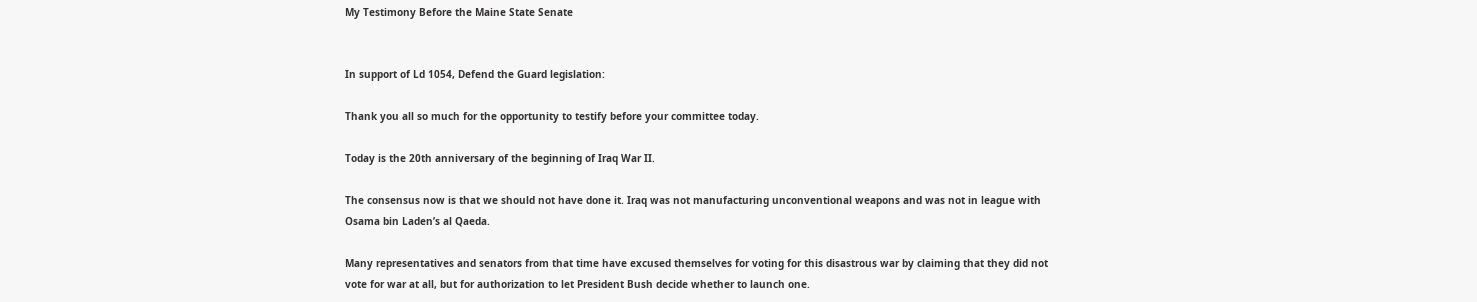My Testimony Before the Maine State Senate


In support of Ld 1054, Defend the Guard legislation:

Thank you all so much for the opportunity to testify before your committee today.

Today is the 20th anniversary of the beginning of Iraq War II.

The consensus now is that we should not have done it. Iraq was not manufacturing unconventional weapons and was not in league with Osama bin Laden’s al Qaeda.

Many representatives and senators from that time have excused themselves for voting for this disastrous war by claiming that they did not vote for war at all, but for authorization to let President Bush decide whether to launch one.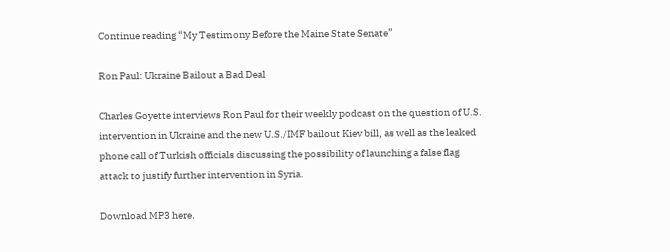Continue reading “My Testimony Before the Maine State Senate”

Ron Paul: Ukraine Bailout a Bad Deal

Charles Goyette interviews Ron Paul for their weekly podcast on the question of U.S. intervention in Ukraine and the new U.S./IMF bailout Kiev bill, as well as the leaked phone call of Turkish officials discussing the possibility of launching a false flag attack to justify further intervention in Syria.

Download MP3 here.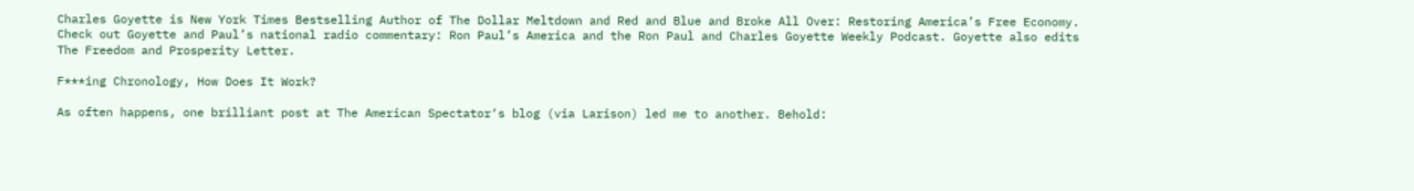Charles Goyette is New York Times Bestselling Author of The Dollar Meltdown and Red and Blue and Broke All Over: Restoring America’s Free Economy. Check out Goyette and Paul’s national radio commentary: Ron Paul’s America and the Ron Paul and Charles Goyette Weekly Podcast. Goyette also edits The Freedom and Prosperity Letter.

F***ing Chronology, How Does It Work?

As often happens, one brilliant post at The American Spectator‘s blog (via Larison) led me to another. Behold: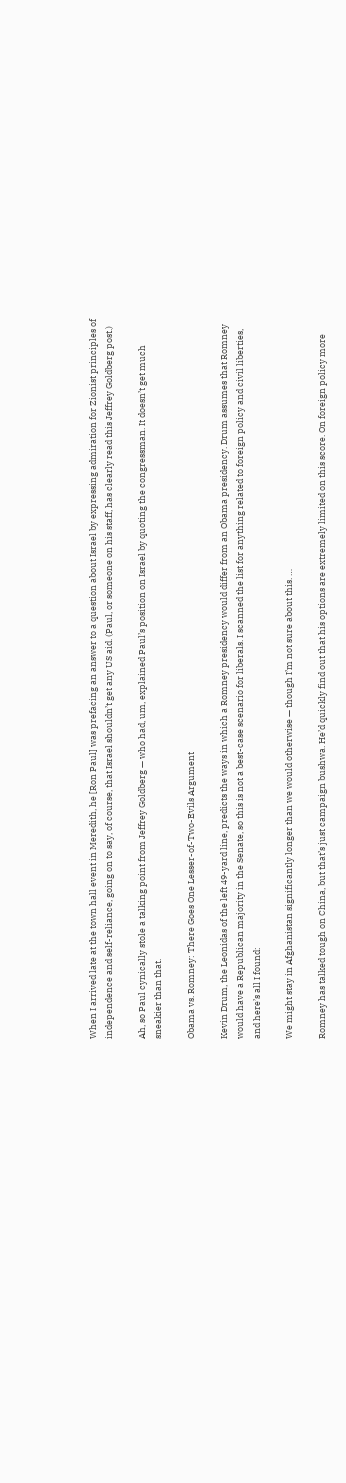When I arrived late at the town hall event in Meredith, he [Ron Paul] was prefacing an answer to a question about Israel by expressing admiration for Zionist principles of independence and self-reliance, going on to say, of course, that Israel shouldn’t get any US aid. (Paul, or someone on his staff, has clearly read this Jeffrey Goldberg post.)

Ah, so Paul cynically stole a talking point from Jeffrey Goldberg — who had, um, explained Paul’s position on Israel by quoting the congressman. It doesn’t get much sneakier than that.

Obama vs. Romney: There Goes One Lesser-of-Two-Evils Argument

Kevin Drum, the Leonidas of the left 49-yard line, predicts the ways in which a Romney presidency would differ from an Obama presidency. Drum assumes that Romney would have a Republican majority in the Senate, so this is not a best-case scenario for liberals. I scanned the list for anything related to foreign policy and civil liberties, and here’s all I found:

We might stay in Afghanistan significantly longer than we would otherwise — though I’m not sure about this. …

Romney has talked tough on China, but that’s just campaign bushwa. He’d quickly find out that his options are extremely limited on this score. On foreign policy more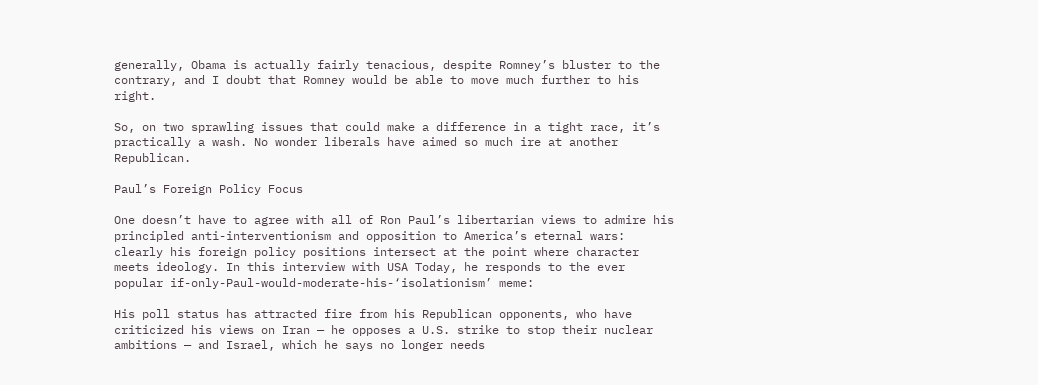generally, Obama is actually fairly tenacious, despite Romney’s bluster to the contrary, and I doubt that Romney would be able to move much further to his right.

So, on two sprawling issues that could make a difference in a tight race, it’s practically a wash. No wonder liberals have aimed so much ire at another Republican.

Paul’s Foreign Policy Focus

One doesn’t have to agree with all of Ron Paul’s libertarian views to admire his principled anti-interventionism and opposition to America’s eternal wars: clearly his foreign policy positions intersect at the point where character meets ideology. In this interview with USA Today, he responds to the ever popular if-only-Paul-would-moderate-his-‘isolationism’ meme:

His poll status has attracted fire from his Republican opponents, who have criticized his views on Iran — he opposes a U.S. strike to stop their nuclear ambitions — and Israel, which he says no longer needs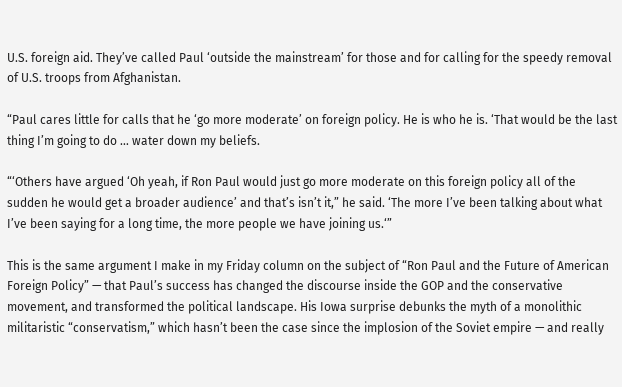U.S. foreign aid. They’ve called Paul ‘outside the mainstream’ for those and for calling for the speedy removal of U.S. troops from Afghanistan.

“Paul cares little for calls that he ‘go more moderate’ on foreign policy. He is who he is. ‘That would be the last thing I’m going to do … water down my beliefs.

“‘Others have argued ‘Oh yeah, if Ron Paul would just go more moderate on this foreign policy all of the sudden he would get a broader audience’ and that’s isn’t it,” he said. ‘The more I’ve been talking about what I’ve been saying for a long time, the more people we have joining us.‘”

This is the same argument I make in my Friday column on the subject of “Ron Paul and the Future of American Foreign Policy” — that Paul’s success has changed the discourse inside the GOP and the conservative movement, and transformed the political landscape. His Iowa surprise debunks the myth of a monolithic militaristic “conservatism,” which hasn’t been the case since the implosion of the Soviet empire — and really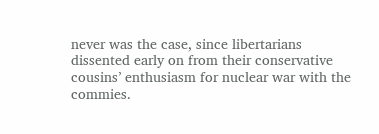never was the case, since libertarians dissented early on from their conservative cousins’ enthusiasm for nuclear war with the commies.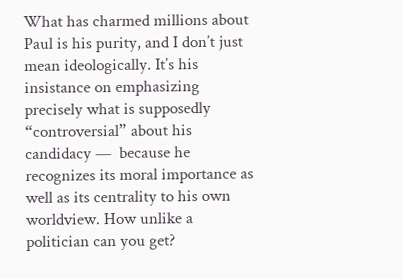What has charmed millions about Paul is his purity, and I don’t just mean ideologically. It’s his insistance on emphasizing precisely what is supposedly “controversial” about his candidacy —  because he recognizes its moral importance as well as its centrality to his own worldview. How unlike a politician can you get?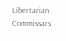Libertarian Commissars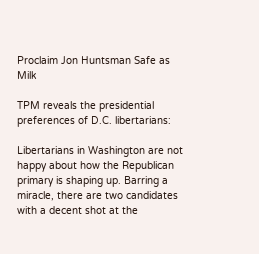Proclaim Jon Huntsman Safe as Milk

TPM reveals the presidential preferences of D.C. libertarians:

Libertarians in Washington are not happy about how the Republican primary is shaping up. Barring a miracle, there are two candidates with a decent shot at the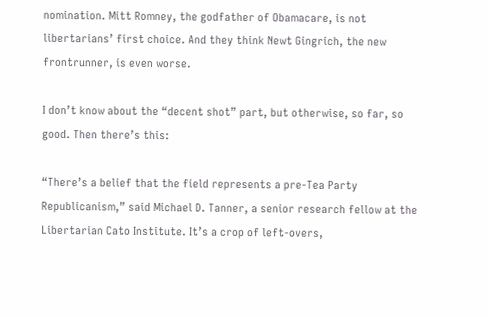nomination. Mitt Romney, the godfather of Obamacare, is not libertarians’ first choice. And they think Newt Gingrich, the new frontrunner, is even worse.

I don’t know about the “decent shot” part, but otherwise, so far, so good. Then there’s this:

“There’s a belief that the field represents a pre-Tea Party Republicanism,” said Michael D. Tanner, a senior research fellow at the Libertarian Cato Institute. It’s a crop of left-overs,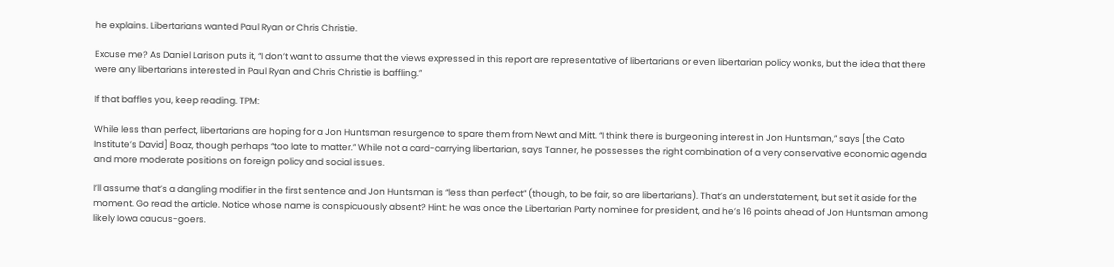he explains. Libertarians wanted Paul Ryan or Chris Christie.

Excuse me? As Daniel Larison puts it, “I don’t want to assume that the views expressed in this report are representative of libertarians or even libertarian policy wonks, but the idea that there were any libertarians interested in Paul Ryan and Chris Christie is baffling.”

If that baffles you, keep reading. TPM:

While less than perfect, libertarians are hoping for a Jon Huntsman resurgence to spare them from Newt and Mitt. “I think there is burgeoning interest in Jon Huntsman,” says [the Cato Institute’s David] Boaz, though perhaps “too late to matter.” While not a card-carrying libertarian, says Tanner, he possesses the right combination of a very conservative economic agenda and more moderate positions on foreign policy and social issues.

I’ll assume that’s a dangling modifier in the first sentence and Jon Huntsman is “less than perfect” (though, to be fair, so are libertarians). That’s an understatement, but set it aside for the moment. Go read the article. Notice whose name is conspicuously absent? Hint: he was once the Libertarian Party nominee for president, and he’s 16 points ahead of Jon Huntsman among likely Iowa caucus-goers.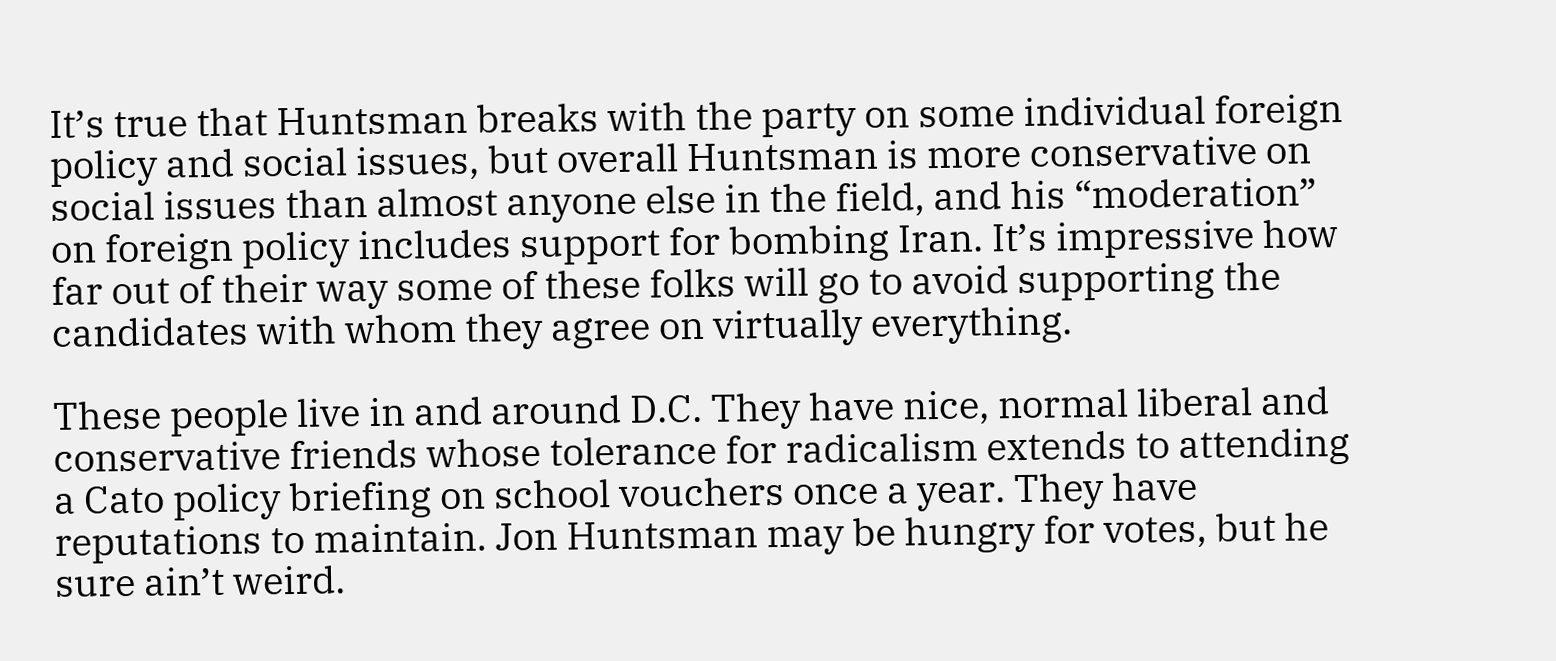It’s true that Huntsman breaks with the party on some individual foreign policy and social issues, but overall Huntsman is more conservative on social issues than almost anyone else in the field, and his “moderation” on foreign policy includes support for bombing Iran. It’s impressive how far out of their way some of these folks will go to avoid supporting the candidates with whom they agree on virtually everything.

These people live in and around D.C. They have nice, normal liberal and conservative friends whose tolerance for radicalism extends to attending a Cato policy briefing on school vouchers once a year. They have reputations to maintain. Jon Huntsman may be hungry for votes, but he sure ain’t weird.